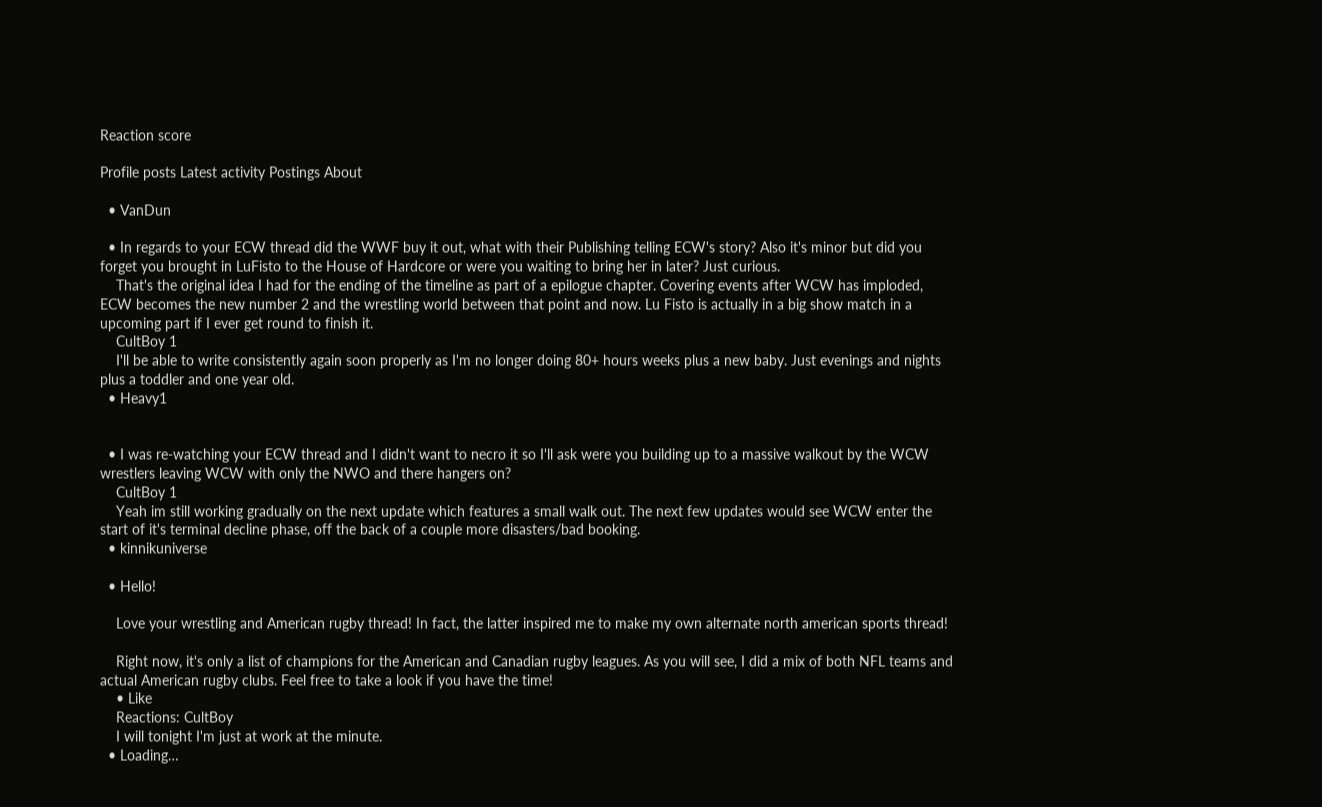Reaction score

Profile posts Latest activity Postings About

  • VanDun

  • In regards to your ECW thread did the WWF buy it out, what with their Publishing telling ECW's story? Also it's minor but did you forget you brought in LuFisto to the House of Hardcore or were you waiting to bring her in later? Just curious.
    That's the original idea I had for the ending of the timeline as part of a epilogue chapter. Covering events after WCW has imploded, ECW becomes the new number 2 and the wrestling world between that point and now. Lu Fisto is actually in a big show match in a upcoming part if I ever get round to finish it.
    CultBoy 1
    I'll be able to write consistently again soon properly as I'm no longer doing 80+ hours weeks plus a new baby. Just evenings and nights plus a toddler and one year old.
  • Heavy1


  • I was re-watching your ECW thread and I didn't want to necro it so I'll ask were you building up to a massive walkout by the WCW wrestlers leaving WCW with only the NWO and there hangers on?
    CultBoy 1
    Yeah im still working gradually on the next update which features a small walk out. The next few updates would see WCW enter the start of it's terminal decline phase, off the back of a couple more disasters/bad booking.
  • kinnikuniverse

  • Hello!

    Love your wrestling and American rugby thread! In fact, the latter inspired me to make my own alternate north american sports thread!

    Right now, it's only a list of champions for the American and Canadian rugby leagues. As you will see, I did a mix of both NFL teams and actual American rugby clubs. Feel free to take a look if you have the time!
    • Like
    Reactions: CultBoy
    I will tonight I'm just at work at the minute.
  • Loading…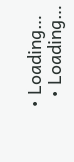• Loading…
  • Loading…